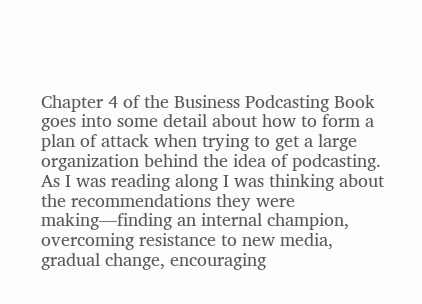Chapter 4 of the Business Podcasting Book goes into some detail about how to form a plan of attack when trying to get a large organization behind the idea of podcasting. As I was reading along I was thinking about the recommendations they were making—finding an internal champion, overcoming resistance to new media, gradual change, encouraging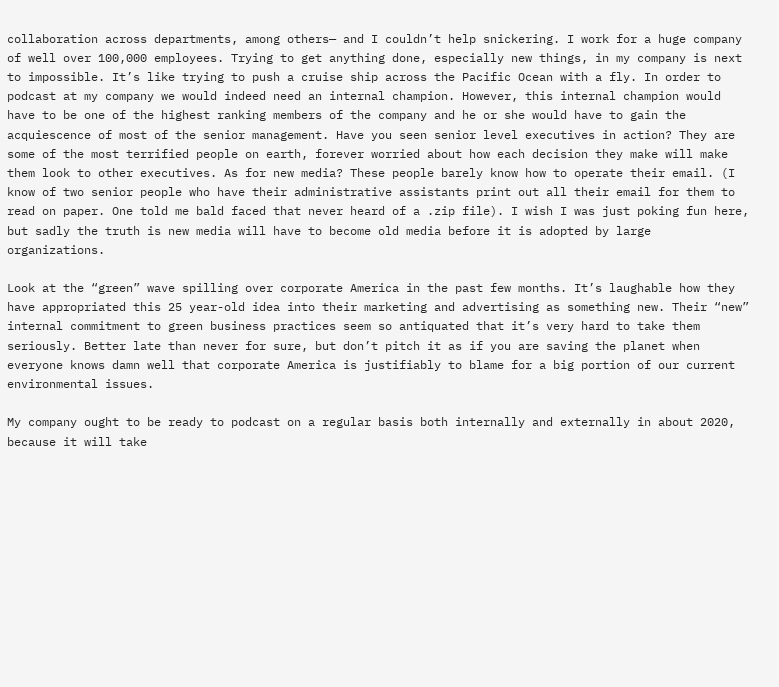collaboration across departments, among others— and I couldn’t help snickering. I work for a huge company of well over 100,000 employees. Trying to get anything done, especially new things, in my company is next to impossible. It’s like trying to push a cruise ship across the Pacific Ocean with a fly. In order to podcast at my company we would indeed need an internal champion. However, this internal champion would have to be one of the highest ranking members of the company and he or she would have to gain the acquiescence of most of the senior management. Have you seen senior level executives in action? They are some of the most terrified people on earth, forever worried about how each decision they make will make them look to other executives. As for new media? These people barely know how to operate their email. (I know of two senior people who have their administrative assistants print out all their email for them to read on paper. One told me bald faced that never heard of a .zip file). I wish I was just poking fun here, but sadly the truth is new media will have to become old media before it is adopted by large organizations.

Look at the “green” wave spilling over corporate America in the past few months. It’s laughable how they have appropriated this 25 year-old idea into their marketing and advertising as something new. Their “new” internal commitment to green business practices seem so antiquated that it’s very hard to take them seriously. Better late than never for sure, but don’t pitch it as if you are saving the planet when everyone knows damn well that corporate America is justifiably to blame for a big portion of our current environmental issues.

My company ought to be ready to podcast on a regular basis both internally and externally in about 2020, because it will take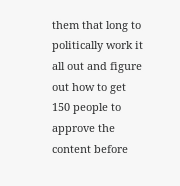them that long to politically work it all out and figure out how to get 150 people to approve the content before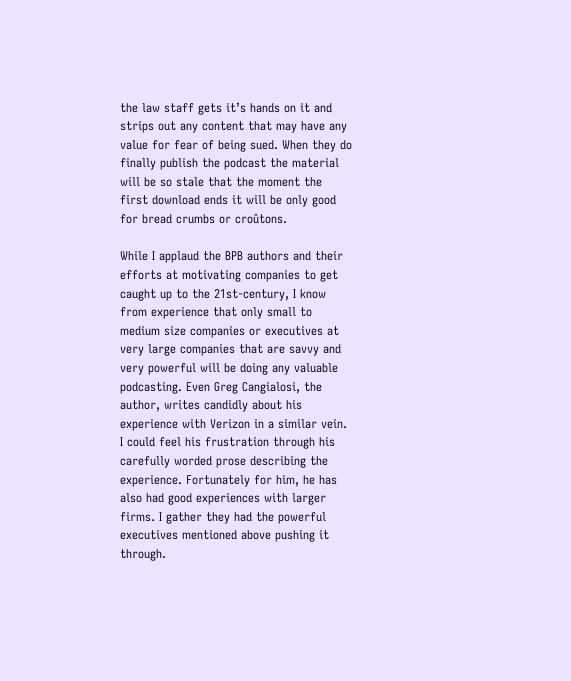the law staff gets it’s hands on it and strips out any content that may have any value for fear of being sued. When they do finally publish the podcast the material will be so stale that the moment the first download ends it will be only good for bread crumbs or croûtons.

While I applaud the BPB authors and their efforts at motivating companies to get caught up to the 21st-century, I know from experience that only small to medium size companies or executives at very large companies that are savvy and very powerful will be doing any valuable podcasting. Even Greg Cangialosi, the author, writes candidly about his experience with Verizon in a similar vein. I could feel his frustration through his carefully worded prose describing the experience. Fortunately for him, he has also had good experiences with larger firms. I gather they had the powerful executives mentioned above pushing it through.